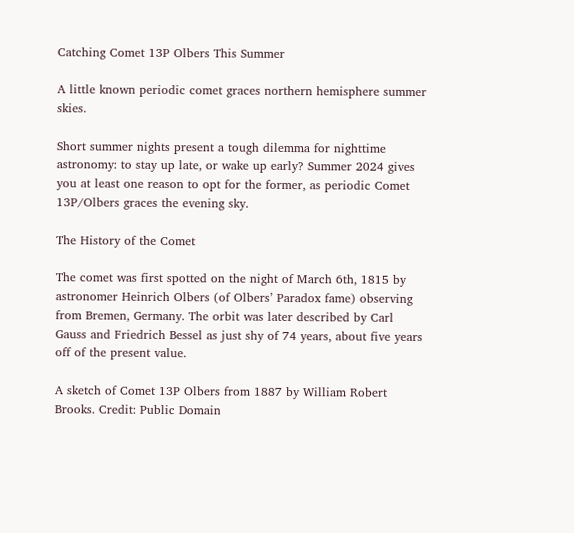Catching Comet 13P Olbers This Summer

A little known periodic comet graces northern hemisphere summer skies.

Short summer nights present a tough dilemma for nighttime astronomy: to stay up late, or wake up early? Summer 2024 gives you at least one reason to opt for the former, as periodic Comet 13P/Olbers graces the evening sky.

The History of the Comet

The comet was first spotted on the night of March 6th, 1815 by astronomer Heinrich Olbers (of Olbers’ Paradox fame) observing from Bremen, Germany. The orbit was later described by Carl Gauss and Friedrich Bessel as just shy of 74 years, about five years off of the present value.

A sketch of Comet 13P Olbers from 1887 by William Robert Brooks. Credit: Public Domain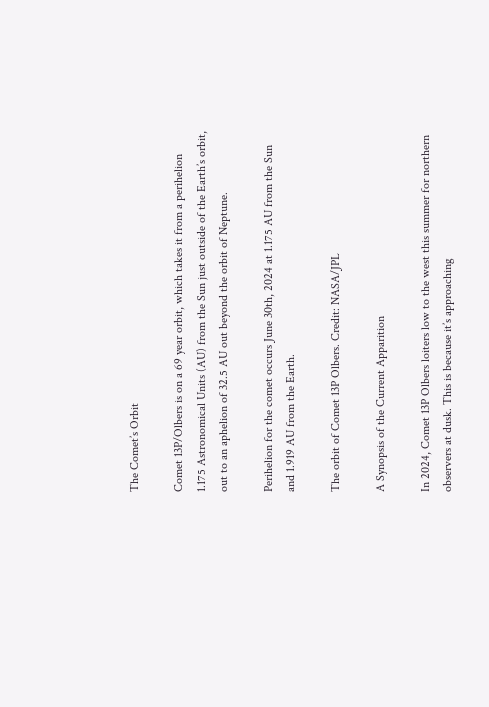The Comet’s Orbit

Comet 13P/Olbers is on a 69 year orbit, which takes it from a perihelion 1.175 Astronomical Units (AU) from the Sun just outside of the Earth’s orbit, out to an aphelion of 32.5 AU out beyond the orbit of Neptune.

Perihelion for the comet occurs June 30th, 2024 at 1.175 AU from the Sun and 1.919 AU from the Earth.

The orbit of Comet 13P Olbers. Credit: NASA/JPL

A Synopsis of the Current Apparition

In 2024, Comet 13P Olbers loiters low to the west this summer for northern observers at dusk. This is because it’s approaching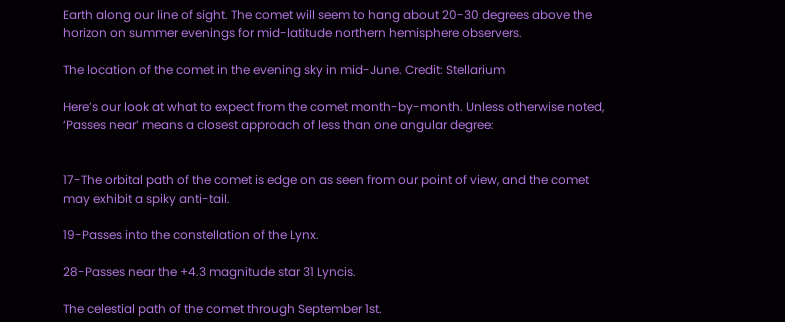Earth along our line of sight. The comet will seem to hang about 20-30 degrees above the horizon on summer evenings for mid-latitude northern hemisphere observers.

The location of the comet in the evening sky in mid-June. Credit: Stellarium

Here’s our look at what to expect from the comet month-by-month. Unless otherwise noted, ‘Passes near’ means a closest approach of less than one angular degree:


17-The orbital path of the comet is edge on as seen from our point of view, and the comet may exhibit a spiky anti-tail.

19-Passes into the constellation of the Lynx.

28-Passes near the +4.3 magnitude star 31 Lyncis.

The celestial path of the comet through September 1st.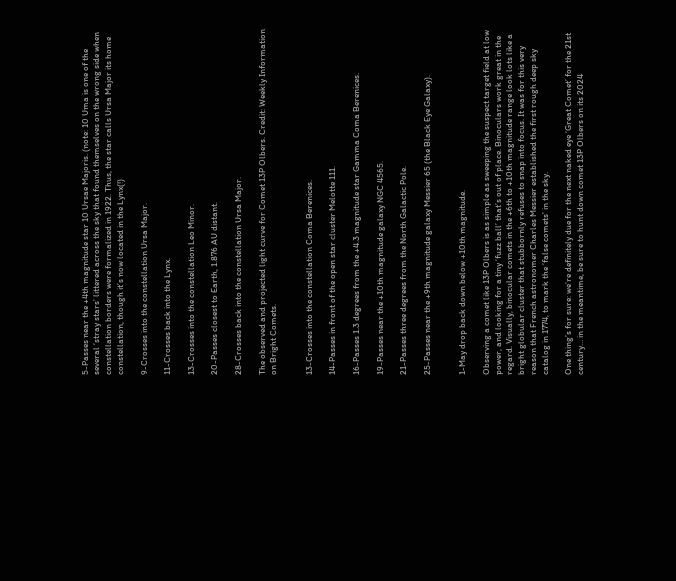5-Passes near the +4th magnitude star 10 Ursae Majoris. (note: 10 Uma is one of the several ‘stray stars’ littered across the sky that found themselves on the wrong side when constellation borders were formalized in 1922. Thus, the star calls Ursa Major its home constellation, though it’s now located in the Lynx(!)

9-Crosses into the constellation Ursa Major.

11-Crosses back into the Lynx.

13-Crosses into the constellation Leo Minor.

20-Passes closest to Earth, 1.876 AU distant.

28-Crosses back into the constellation Ursa Major.

The observed and projected light curve for Comet 13P Olbers. Credit: Weekly Information on Bright Comets.


13-Crosses into the constellation Coma Berenices.

14-Passes in front of the open star cluster Melotte 111.

16-Passes 1.3 degrees from the +4.3 magnitude star Gamma Coma Berenices.

19-Passes near the +10th magnitude galaxy NGC 4565.

21-Passes three degrees from the North Galactic Pole.

25-Passes near the +9th magnitude galaxy Messier 65 (the Black Eye Galaxy).


1-May drop back down below +10th magnitude.

Observing a comet like 13P Olbers is as simple as sweeping the suspect target field at low power, and looking for a tiny ‘fuzz ball’ that’s out of place. Binoculars work great in the regard. Visually, binocular comets in the +6th to +10th magnitude range look lots like a bright globular cluster that stubbornly refuses to snap into focus. It was for this very reason that French astronomer Charles Messier established the first rough deep sky catalog in 1774, to mark the ‘false comets’ in the sky.

One thing’s for sure: we’re definitely due for the next naked eye ‘Great Comet’ for the 21st century… in the meantime, be sure to hunt down comet 13P Olbers on its 2024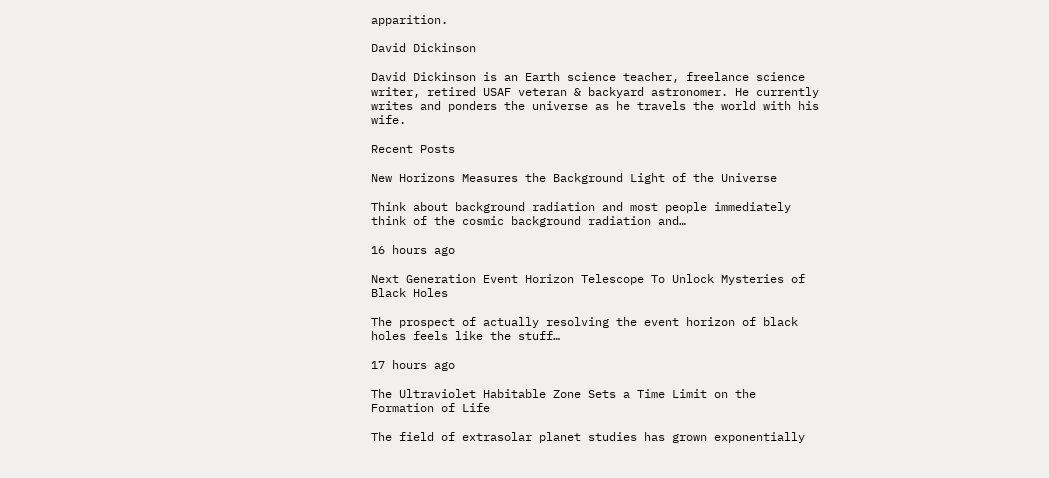apparition.

David Dickinson

David Dickinson is an Earth science teacher, freelance science writer, retired USAF veteran & backyard astronomer. He currently writes and ponders the universe as he travels the world with his wife.

Recent Posts

New Horizons Measures the Background Light of the Universe

Think about background radiation and most people immediately think of the cosmic background radiation and…

16 hours ago

Next Generation Event Horizon Telescope To Unlock Mysteries of Black Holes

The prospect of actually resolving the event horizon of black holes feels like the stuff…

17 hours ago

The Ultraviolet Habitable Zone Sets a Time Limit on the Formation of Life

The field of extrasolar planet studies has grown exponentially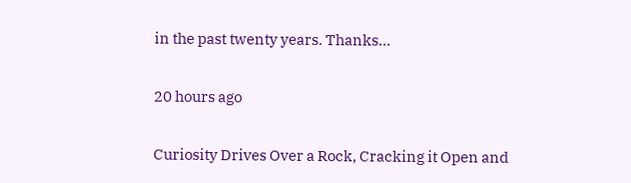in the past twenty years. Thanks…

20 hours ago

Curiosity Drives Over a Rock, Cracking it Open and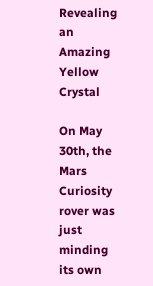Revealing an Amazing Yellow Crystal

On May 30th, the Mars Curiosity rover was just minding its own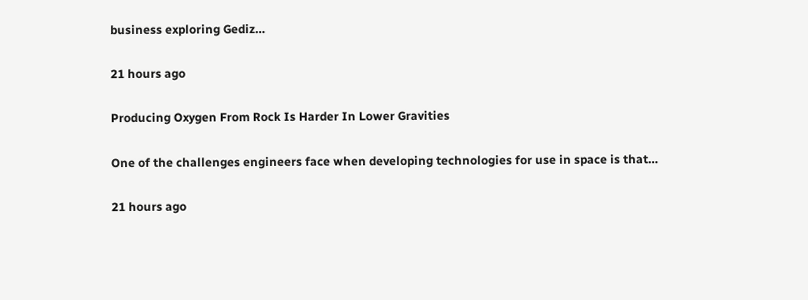business exploring Gediz…

21 hours ago

Producing Oxygen From Rock Is Harder In Lower Gravities

One of the challenges engineers face when developing technologies for use in space is that…

21 hours ago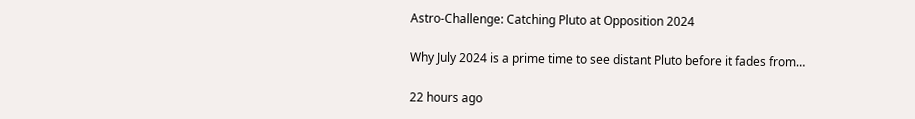Astro-Challenge: Catching Pluto at Opposition 2024

Why July 2024 is a prime time to see distant Pluto before it fades from…

22 hours ago